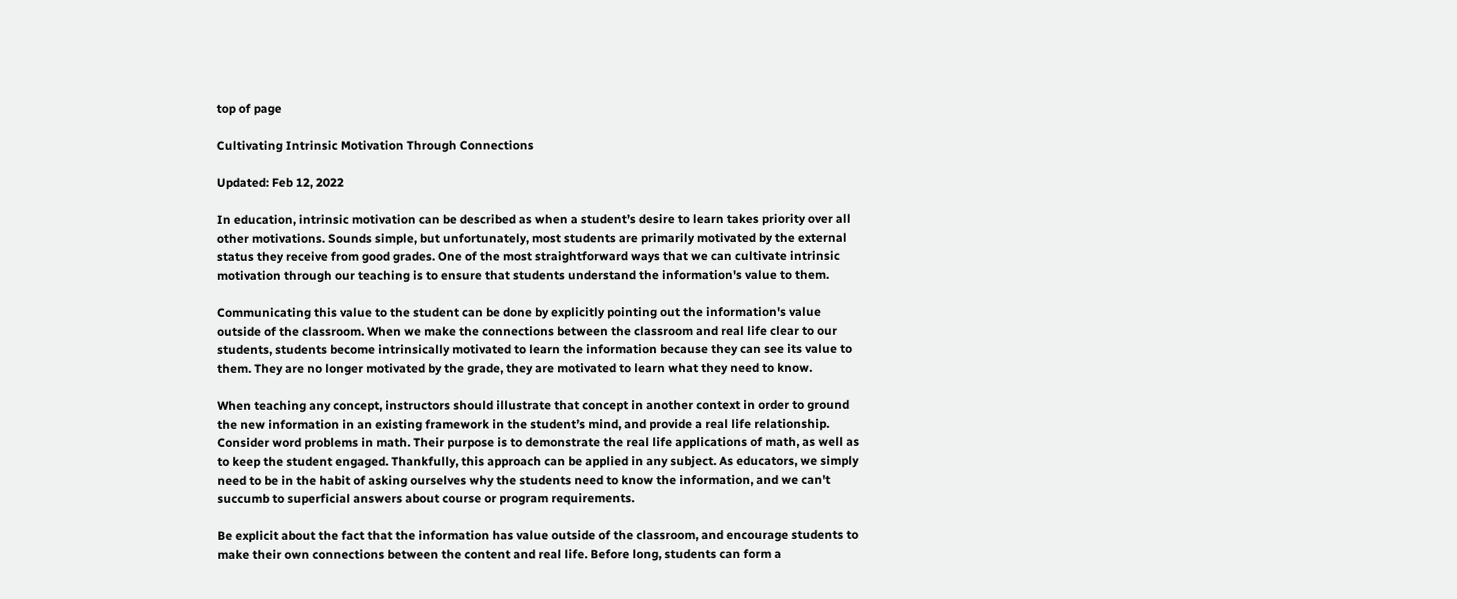top of page

Cultivating Intrinsic Motivation Through Connections

Updated: Feb 12, 2022

In education, intrinsic motivation can be described as when a student’s desire to learn takes priority over all other motivations. Sounds simple, but unfortunately, most students are primarily motivated by the external status they receive from good grades. One of the most straightforward ways that we can cultivate intrinsic motivation through our teaching is to ensure that students understand the information's value to them.

Communicating this value to the student can be done by explicitly pointing out the information's value outside of the classroom. When we make the connections between the classroom and real life clear to our students, students become intrinsically motivated to learn the information because they can see its value to them. They are no longer motivated by the grade, they are motivated to learn what they need to know.

When teaching any concept, instructors should illustrate that concept in another context in order to ground the new information in an existing framework in the student’s mind, and provide a real life relationship. Consider word problems in math. Their purpose is to demonstrate the real life applications of math, as well as to keep the student engaged. Thankfully, this approach can be applied in any subject. As educators, we simply need to be in the habit of asking ourselves why the students need to know the information, and we can't succumb to superficial answers about course or program requirements.

Be explicit about the fact that the information has value outside of the classroom, and encourage students to make their own connections between the content and real life. Before long, students can form a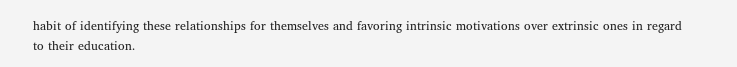habit of identifying these relationships for themselves and favoring intrinsic motivations over extrinsic ones in regard to their education.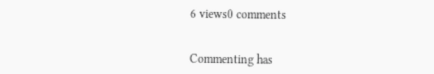6 views0 comments


Commenting has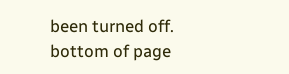been turned off.
bottom of page